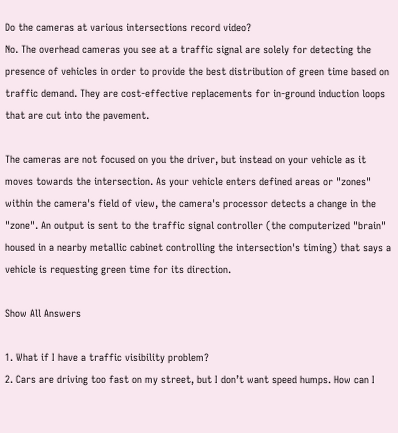Do the cameras at various intersections record video?
No. The overhead cameras you see at a traffic signal are solely for detecting the presence of vehicles in order to provide the best distribution of green time based on traffic demand. They are cost-effective replacements for in-ground induction loops that are cut into the pavement.

The cameras are not focused on you the driver, but instead on your vehicle as it moves towards the intersection. As your vehicle enters defined areas or "zones" within the camera's field of view, the camera's processor detects a change in the "zone". An output is sent to the traffic signal controller (the computerized "brain" housed in a nearby metallic cabinet controlling the intersection's timing) that says a vehicle is requesting green time for its direction.

Show All Answers

1. What if I have a traffic visibility problem?
2. Cars are driving too fast on my street, but I don’t want speed humps. How can I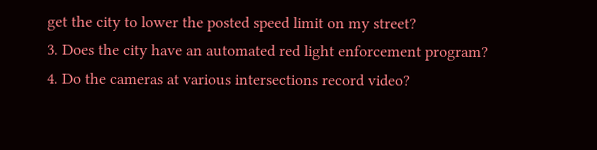get the city to lower the posted speed limit on my street?
3. Does the city have an automated red light enforcement program?
4. Do the cameras at various intersections record video?